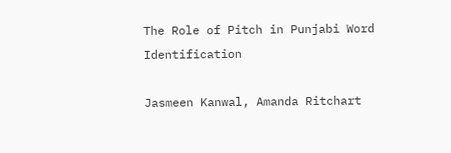The Role of Pitch in Punjabi Word Identification

Jasmeen Kanwal, Amanda Ritchart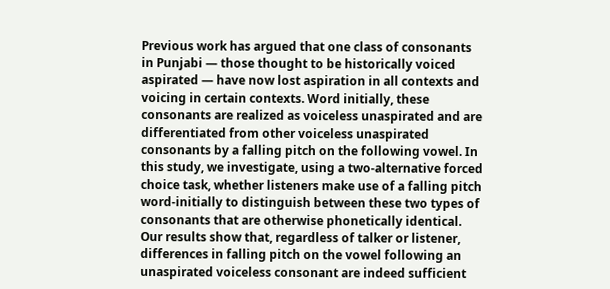Previous work has argued that one class of consonants in Punjabi — those thought to be historically voiced aspirated — have now lost aspiration in all contexts and voicing in certain contexts. Word initially, these consonants are realized as voiceless unaspirated and are differentiated from other voiceless unaspirated consonants by a falling pitch on the following vowel. In this study, we investigate, using a two-alternative forced choice task, whether listeners make use of a falling pitch word-initially to distinguish between these two types of consonants that are otherwise phonetically identical. Our results show that, regardless of talker or listener, differences in falling pitch on the vowel following an unaspirated voiceless consonant are indeed sufficient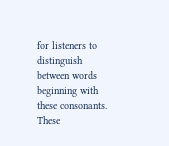for listeners to distinguish between words beginning with these consonants. These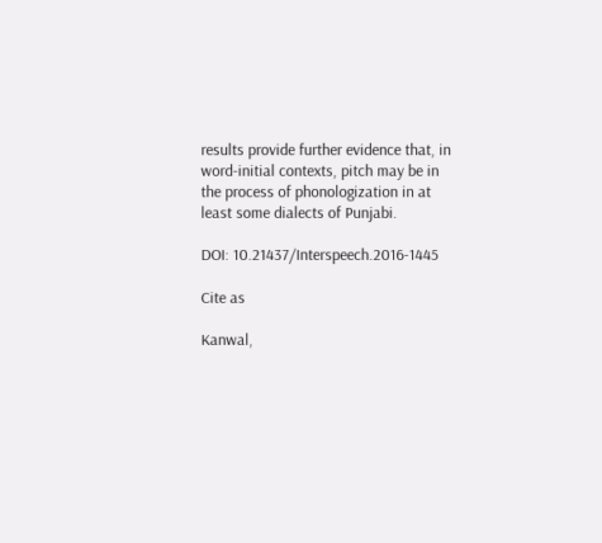results provide further evidence that, in word-initial contexts, pitch may be in the process of phonologization in at least some dialects of Punjabi.

DOI: 10.21437/Interspeech.2016-1445

Cite as

Kanwal,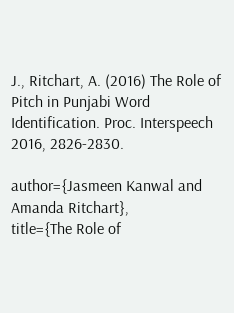J., Ritchart, A. (2016) The Role of Pitch in Punjabi Word Identification. Proc. Interspeech 2016, 2826-2830.

author={Jasmeen Kanwal and Amanda Ritchart},
title={The Role of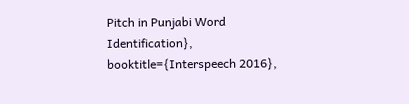Pitch in Punjabi Word Identification},
booktitle={Interspeech 2016},